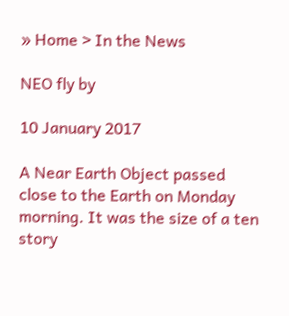» Home > In the News

NEO fly by

10 January 2017

A Near Earth Object passed close to the Earth on Monday morning. It was the size of a ten story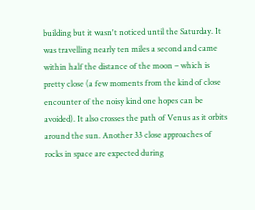building but it wasn't noticed until the Saturday. It was travelling nearly ten miles a second and came within half the distance of the moon – which is pretty close (a few moments from the kind of close encounter of the noisy kind one hopes can be avoided). It also crosses the path of Venus as it orbits around the sun. Another 33 close approaches of rocks in space are expected during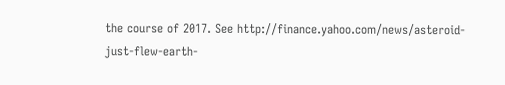the course of 2017. See http://finance.yahoo.com/news/asteroid-just-flew-earth-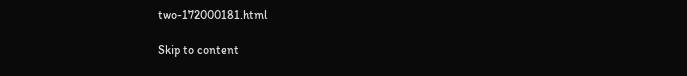two-172000181.html

Skip to content